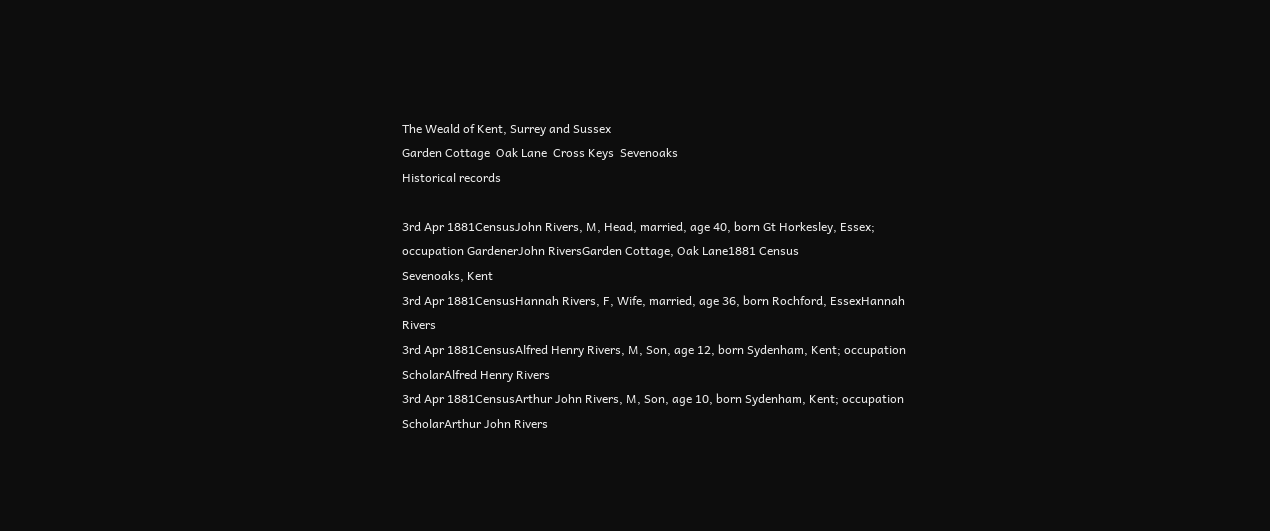The Weald of Kent, Surrey and Sussex
Garden Cottage  Oak Lane  Cross Keys  Sevenoaks
Historical records

3rd Apr 1881CensusJohn Rivers, M, Head, married, age 40, born Gt Horkesley, Essex; occupation GardenerJohn RiversGarden Cottage, Oak Lane1881 Census
Sevenoaks, Kent
3rd Apr 1881CensusHannah Rivers, F, Wife, married, age 36, born Rochford, EssexHannah Rivers
3rd Apr 1881CensusAlfred Henry Rivers, M, Son, age 12, born Sydenham, Kent; occupation ScholarAlfred Henry Rivers
3rd Apr 1881CensusArthur John Rivers, M, Son, age 10, born Sydenham, Kent; occupation ScholarArthur John Rivers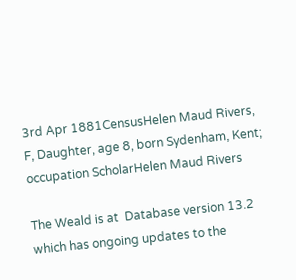3rd Apr 1881CensusHelen Maud Rivers, F, Daughter, age 8, born Sydenham, Kent; occupation ScholarHelen Maud Rivers

The Weald is at  Database version 13.2 which has ongoing updates to the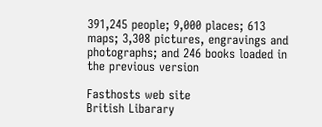391,245 people; 9,000 places; 613 maps; 3,308 pictures, engravings and photographs; and 246 books loaded in the previous version

Fasthosts web site
British Libarary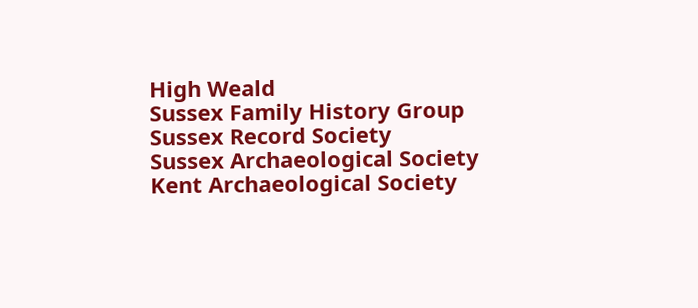High Weald
Sussex Family History Group
Sussex Record Society
Sussex Archaeological Society
Kent Archaeological Society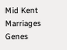Mid Kent Marriages
Genes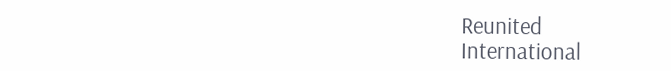Reunited
International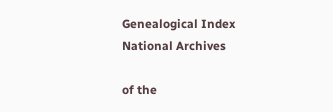Genealogical Index
National Archives

of the